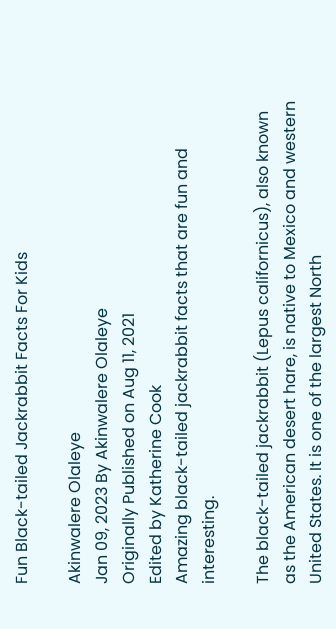Fun Black-tailed Jackrabbit Facts For Kids

Akinwalere Olaleye
Jan 09, 2023 By Akinwalere Olaleye
Originally Published on Aug 11, 2021
Edited by Katherine Cook
Amazing black-tailed jackrabbit facts that are fun and interesting.

The black-tailed jackrabbit (Lepus californicus), also known as the American desert hare, is native to Mexico and western United States. It is one of the largest North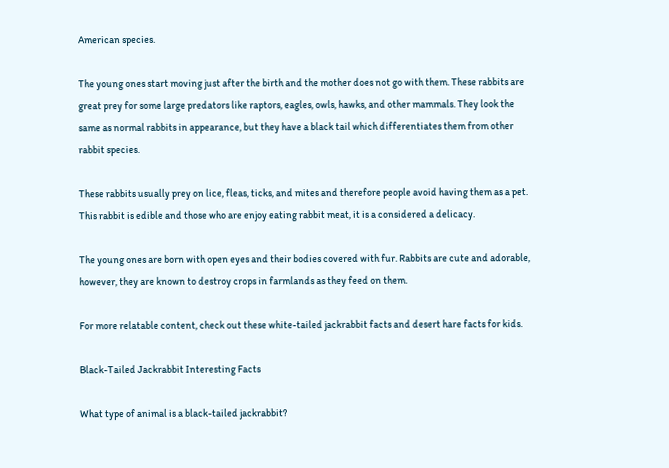American species.

The young ones start moving just after the birth and the mother does not go with them. These rabbits are great prey for some large predators like raptors, eagles, owls, hawks, and other mammals. They look the same as normal rabbits in appearance, but they have a black tail which differentiates them from other rabbit species.

These rabbits usually prey on lice, fleas, ticks, and mites and therefore people avoid having them as a pet. This rabbit is edible and those who are enjoy eating rabbit meat, it is a considered a delicacy.

The young ones are born with open eyes and their bodies covered with fur. Rabbits are cute and adorable, however, they are known to destroy crops in farmlands as they feed on them.

For more relatable content, check out these white-tailed jackrabbit facts and desert hare facts for kids.

Black-Tailed Jackrabbit Interesting Facts

What type of animal is a black-tailed jackrabbit?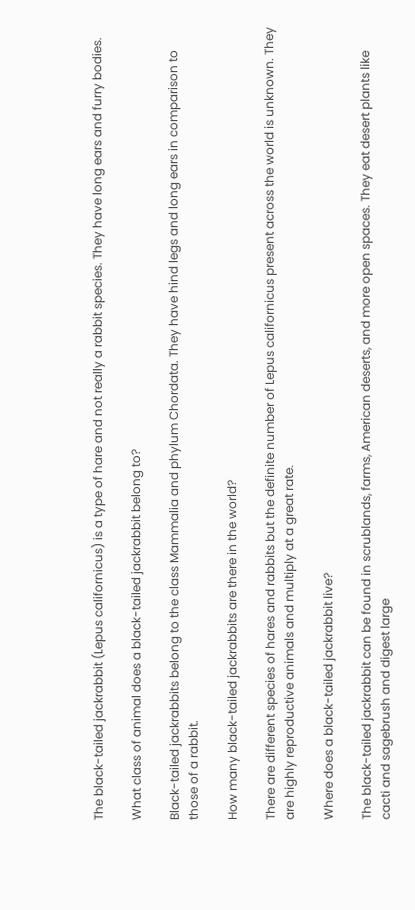The black-tailed jackrabbit (Lepus californicus) is a type of hare and not really a rabbit species. They have long ears and furry bodies.

What class of animal does a black-tailed jackrabbit belong to?

Black-tailed jackrabbits belong to the class Mammalia and phylum Chordata. They have hind legs and long ears in comparison to those of a rabbit.

How many black-tailed jackrabbits are there in the world?

There are different species of hares and rabbits but the definite number of Lepus californicus present across the world is unknown. They are highly reproductive animals and multiply at a great rate.

Where does a black-tailed jackrabbit live?

The black-tailed jackrabbit can be found in scrublands, farms, American deserts, and more open spaces. They eat desert plants like cacti and sagebrush and digest large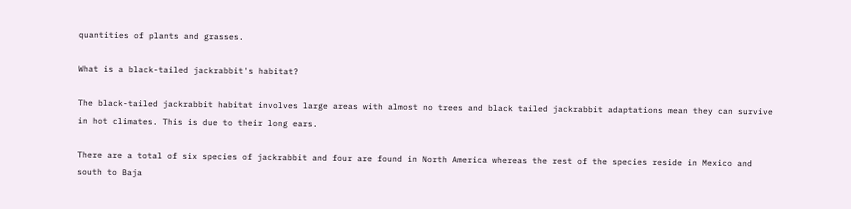quantities of plants and grasses.

What is a black-tailed jackrabbit's habitat?

The black-tailed jackrabbit habitat involves large areas with almost no trees and black tailed jackrabbit adaptations mean they can survive in hot climates. This is due to their long ears.

There are a total of six species of jackrabbit and four are found in North America whereas the rest of the species reside in Mexico and south to Baja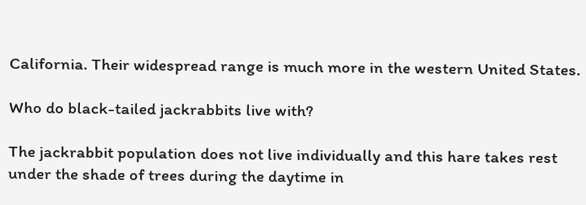California. Their widespread range is much more in the western United States.

Who do black-tailed jackrabbits live with?

The jackrabbit population does not live individually and this hare takes rest under the shade of trees during the daytime in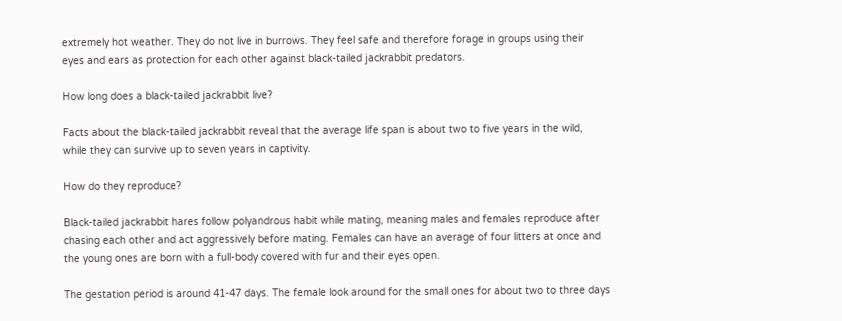extremely hot weather. They do not live in burrows. They feel safe and therefore forage in groups using their eyes and ears as protection for each other against black-tailed jackrabbit predators.

How long does a black-tailed jackrabbit live?

Facts about the black-tailed jackrabbit reveal that the average life span is about two to five years in the wild, while they can survive up to seven years in captivity.

How do they reproduce?

Black-tailed jackrabbit hares follow polyandrous habit while mating, meaning males and females reproduce after chasing each other and act aggressively before mating. Females can have an average of four litters at once and the young ones are born with a full-body covered with fur and their eyes open.

The gestation period is around 41-47 days. The female look around for the small ones for about two to three days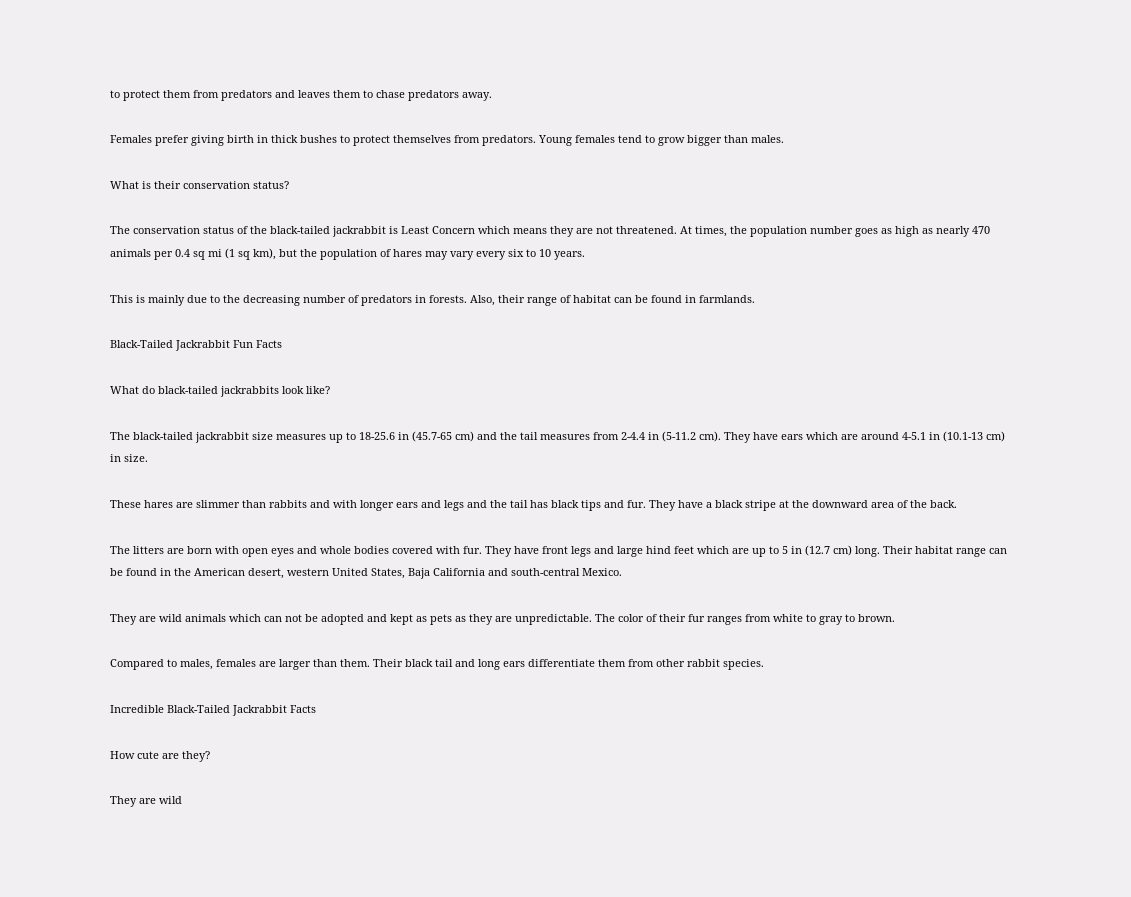to protect them from predators and leaves them to chase predators away.

Females prefer giving birth in thick bushes to protect themselves from predators. Young females tend to grow bigger than males.

What is their conservation status?

The conservation status of the black-tailed jackrabbit is Least Concern which means they are not threatened. At times, the population number goes as high as nearly 470 animals per 0.4 sq mi (1 sq km), but the population of hares may vary every six to 10 years.

This is mainly due to the decreasing number of predators in forests. Also, their range of habitat can be found in farmlands.

Black-Tailed Jackrabbit Fun Facts

What do black-tailed jackrabbits look like?

The black-tailed jackrabbit size measures up to 18-25.6 in (45.7-65 cm) and the tail measures from 2-4.4 in (5-11.2 cm). They have ears which are around 4-5.1 in (10.1-13 cm) in size.

These hares are slimmer than rabbits and with longer ears and legs and the tail has black tips and fur. They have a black stripe at the downward area of the back.

The litters are born with open eyes and whole bodies covered with fur. They have front legs and large hind feet which are up to 5 in (12.7 cm) long. Their habitat range can be found in the American desert, western United States, Baja California and south-central Mexico.

They are wild animals which can not be adopted and kept as pets as they are unpredictable. The color of their fur ranges from white to gray to brown.

Compared to males, females are larger than them. Their black tail and long ears differentiate them from other rabbit species.

Incredible Black-Tailed Jackrabbit Facts

How cute are they?

They are wild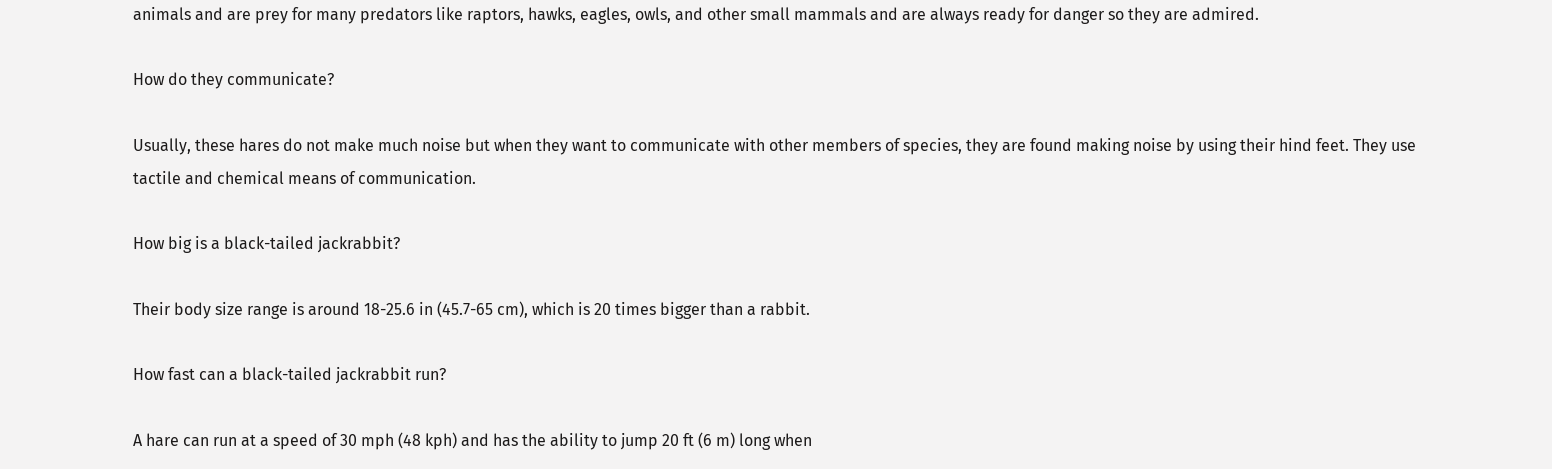animals and are prey for many predators like raptors, hawks, eagles, owls, and other small mammals and are always ready for danger so they are admired.

How do they communicate?

Usually, these hares do not make much noise but when they want to communicate with other members of species, they are found making noise by using their hind feet. They use tactile and chemical means of communication.

How big is a black-tailed jackrabbit?

Their body size range is around 18-25.6 in (45.7-65 cm), which is 20 times bigger than a rabbit.

How fast can a black-tailed jackrabbit run?

A hare can run at a speed of 30 mph (48 kph) and has the ability to jump 20 ft (6 m) long when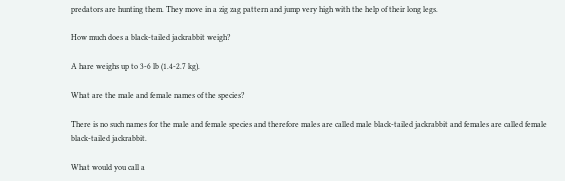predators are hunting them. They move in a zig zag pattern and jump very high with the help of their long legs.

How much does a black-tailed jackrabbit weigh?

A hare weighs up to 3-6 lb (1.4-2.7 kg).

What are the male and female names of the species?

There is no such names for the male and female species and therefore males are called male black-tailed jackrabbit and females are called female black-tailed jackrabbit.

What would you call a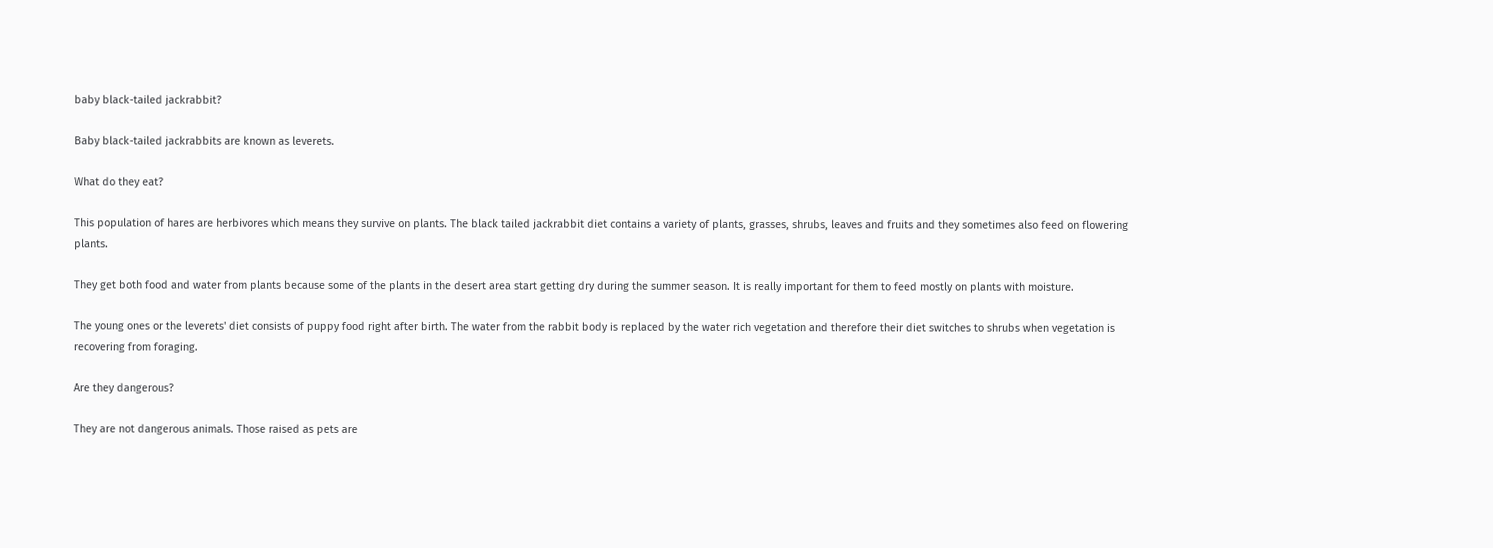baby black-tailed jackrabbit?

Baby black-tailed jackrabbits are known as leverets.

What do they eat?

This population of hares are herbivores which means they survive on plants. The black tailed jackrabbit diet contains a variety of plants, grasses, shrubs, leaves and fruits and they sometimes also feed on flowering plants.

They get both food and water from plants because some of the plants in the desert area start getting dry during the summer season. It is really important for them to feed mostly on plants with moisture.

The young ones or the leverets' diet consists of puppy food right after birth. The water from the rabbit body is replaced by the water rich vegetation and therefore their diet switches to shrubs when vegetation is recovering from foraging.

Are they dangerous?

They are not dangerous animals. Those raised as pets are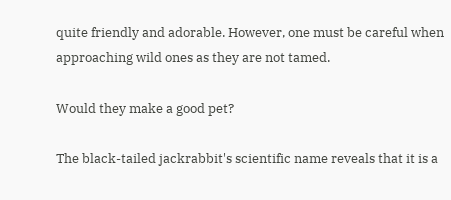quite friendly and adorable. However, one must be careful when approaching wild ones as they are not tamed.

Would they make a good pet?

The black-tailed jackrabbit's scientific name reveals that it is a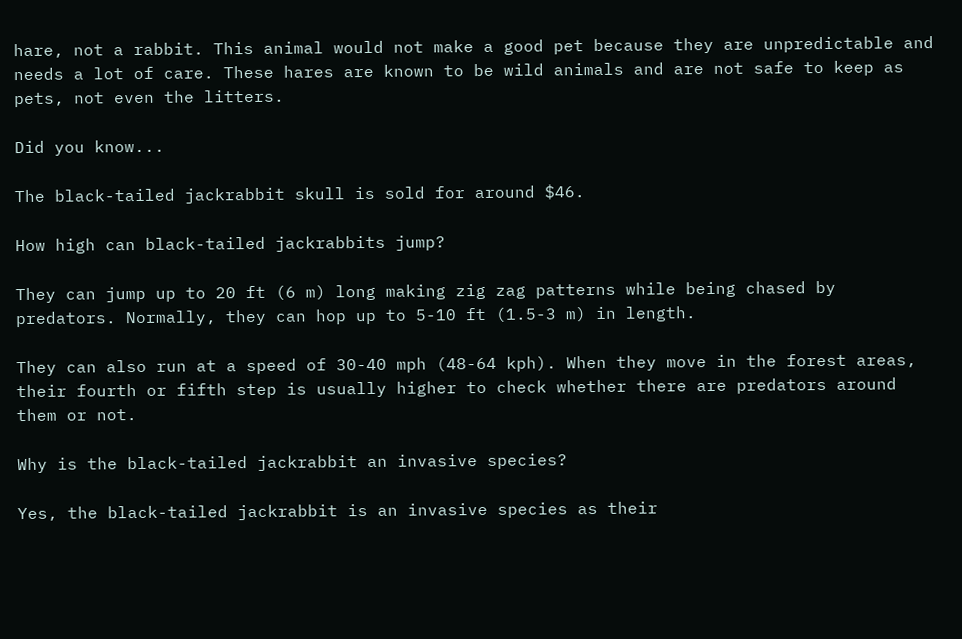hare, not a rabbit. This animal would not make a good pet because they are unpredictable and needs a lot of care. These hares are known to be wild animals and are not safe to keep as pets, not even the litters.

Did you know...

The black-tailed jackrabbit skull is sold for around $46.

How high can black-tailed jackrabbits jump?

They can jump up to 20 ft (6 m) long making zig zag patterns while being chased by predators. Normally, they can hop up to 5-10 ft (1.5-3 m) in length.

They can also run at a speed of 30-40 mph (48-64 kph). When they move in the forest areas, their fourth or fifth step is usually higher to check whether there are predators around them or not.

Why is the black-tailed jackrabbit an invasive species?

Yes, the black-tailed jackrabbit is an invasive species as their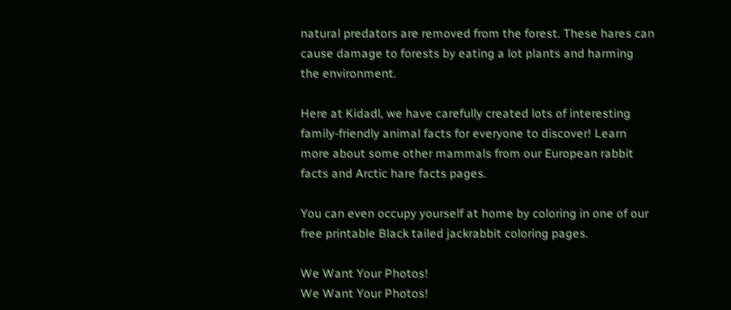natural predators are removed from the forest. These hares can cause damage to forests by eating a lot plants and harming the environment.

Here at Kidadl, we have carefully created lots of interesting family-friendly animal facts for everyone to discover! Learn more about some other mammals from our European rabbit facts and Arctic hare facts pages.

You can even occupy yourself at home by coloring in one of our free printable Black tailed jackrabbit coloring pages.

We Want Your Photos!
We Want Your Photos!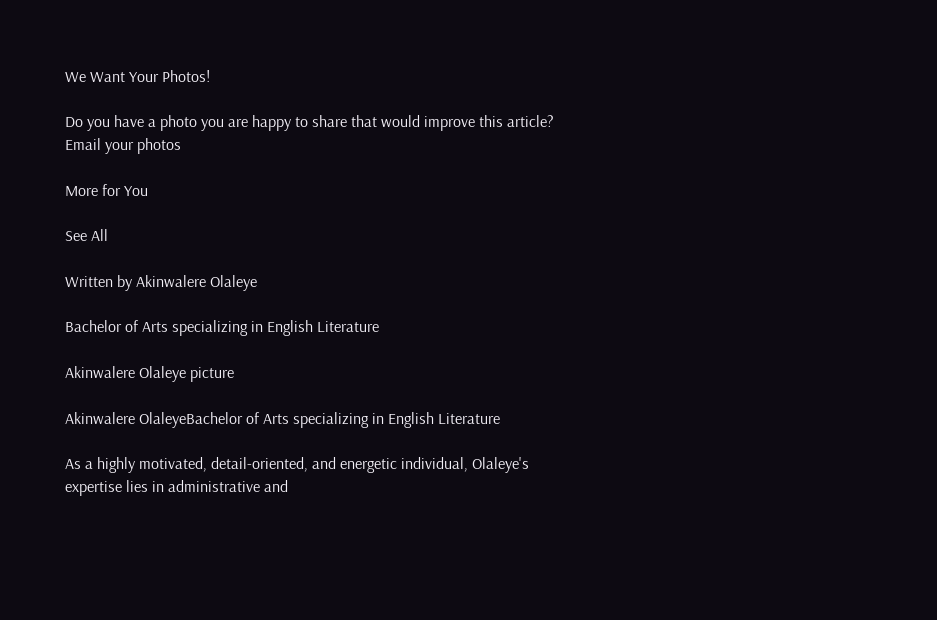We Want Your Photos!

Do you have a photo you are happy to share that would improve this article?
Email your photos

More for You

See All

Written by Akinwalere Olaleye

Bachelor of Arts specializing in English Literature

Akinwalere Olaleye picture

Akinwalere OlaleyeBachelor of Arts specializing in English Literature

As a highly motivated, detail-oriented, and energetic individual, Olaleye's expertise lies in administrative and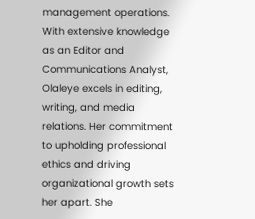management operations. With extensive knowledge as an Editor and Communications Analyst, Olaleye excels in editing, writing, and media relations. Her commitment to upholding professional ethics and driving organizational growth sets her apart. She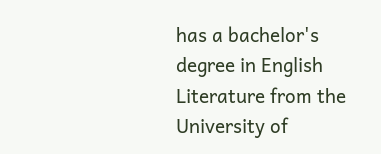has a bachelor's degree in English Literature from the University of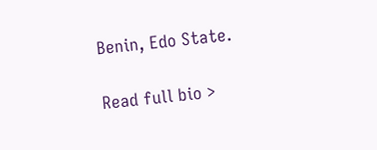Benin, Edo State.

Read full bio >